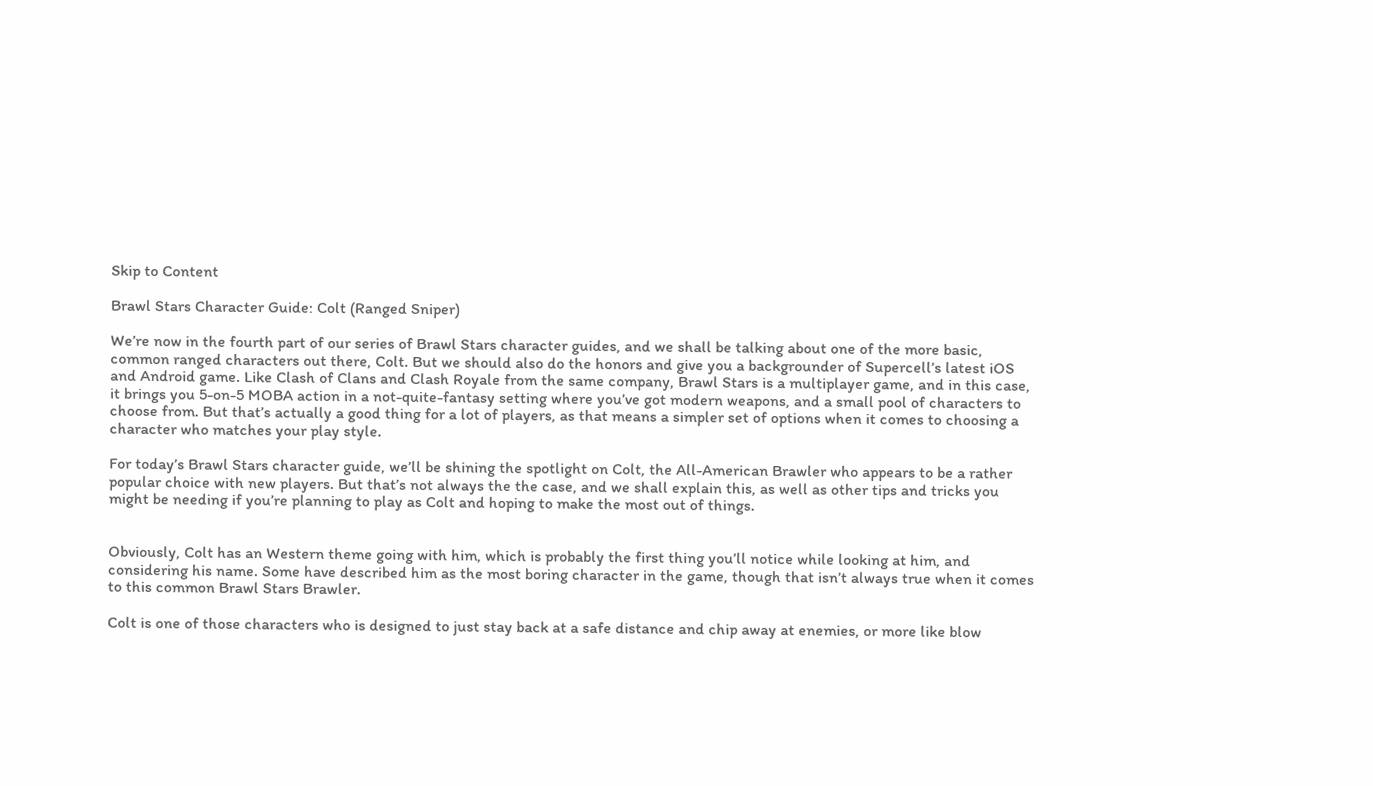Skip to Content

Brawl Stars Character Guide: Colt (Ranged Sniper)

We’re now in the fourth part of our series of Brawl Stars character guides, and we shall be talking about one of the more basic, common ranged characters out there, Colt. But we should also do the honors and give you a backgrounder of Supercell’s latest iOS and Android game. Like Clash of Clans and Clash Royale from the same company, Brawl Stars is a multiplayer game, and in this case, it brings you 5-on-5 MOBA action in a not-quite-fantasy setting where you’ve got modern weapons, and a small pool of characters to choose from. But that’s actually a good thing for a lot of players, as that means a simpler set of options when it comes to choosing a character who matches your play style.

For today’s Brawl Stars character guide, we’ll be shining the spotlight on Colt, the All-American Brawler who appears to be a rather popular choice with new players. But that’s not always the the case, and we shall explain this, as well as other tips and tricks you might be needing if you’re planning to play as Colt and hoping to make the most out of things.


Obviously, Colt has an Western theme going with him, which is probably the first thing you’ll notice while looking at him, and considering his name. Some have described him as the most boring character in the game, though that isn’t always true when it comes to this common Brawl Stars Brawler.

Colt is one of those characters who is designed to just stay back at a safe distance and chip away at enemies, or more like blow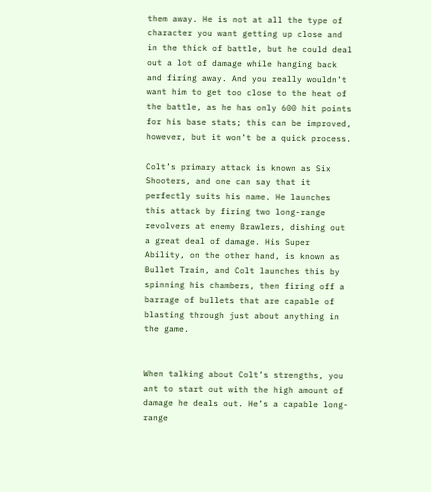them away. He is not at all the type of character you want getting up close and in the thick of battle, but he could deal out a lot of damage while hanging back and firing away. And you really wouldn’t want him to get too close to the heat of the battle, as he has only 600 hit points for his base stats; this can be improved, however, but it won’t be a quick process.

Colt’s primary attack is known as Six Shooters, and one can say that it perfectly suits his name. He launches this attack by firing two long-range revolvers at enemy Brawlers, dishing out a great deal of damage. His Super Ability, on the other hand, is known as Bullet Train, and Colt launches this by spinning his chambers, then firing off a barrage of bullets that are capable of blasting through just about anything in the game.


When talking about Colt’s strengths, you ant to start out with the high amount of damage he deals out. He’s a capable long-range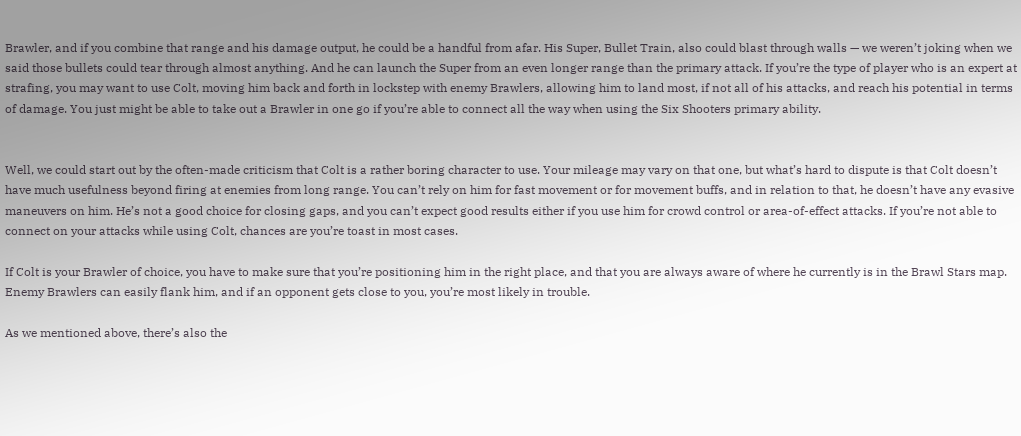Brawler, and if you combine that range and his damage output, he could be a handful from afar. His Super, Bullet Train, also could blast through walls — we weren’t joking when we said those bullets could tear through almost anything. And he can launch the Super from an even longer range than the primary attack. If you’re the type of player who is an expert at strafing, you may want to use Colt, moving him back and forth in lockstep with enemy Brawlers, allowing him to land most, if not all of his attacks, and reach his potential in terms of damage. You just might be able to take out a Brawler in one go if you’re able to connect all the way when using the Six Shooters primary ability.


Well, we could start out by the often-made criticism that Colt is a rather boring character to use. Your mileage may vary on that one, but what’s hard to dispute is that Colt doesn’t have much usefulness beyond firing at enemies from long range. You can’t rely on him for fast movement or for movement buffs, and in relation to that, he doesn’t have any evasive maneuvers on him. He’s not a good choice for closing gaps, and you can’t expect good results either if you use him for crowd control or area-of-effect attacks. If you’re not able to connect on your attacks while using Colt, chances are you’re toast in most cases.

If Colt is your Brawler of choice, you have to make sure that you’re positioning him in the right place, and that you are always aware of where he currently is in the Brawl Stars map. Enemy Brawlers can easily flank him, and if an opponent gets close to you, you’re most likely in trouble.

As we mentioned above, there’s also the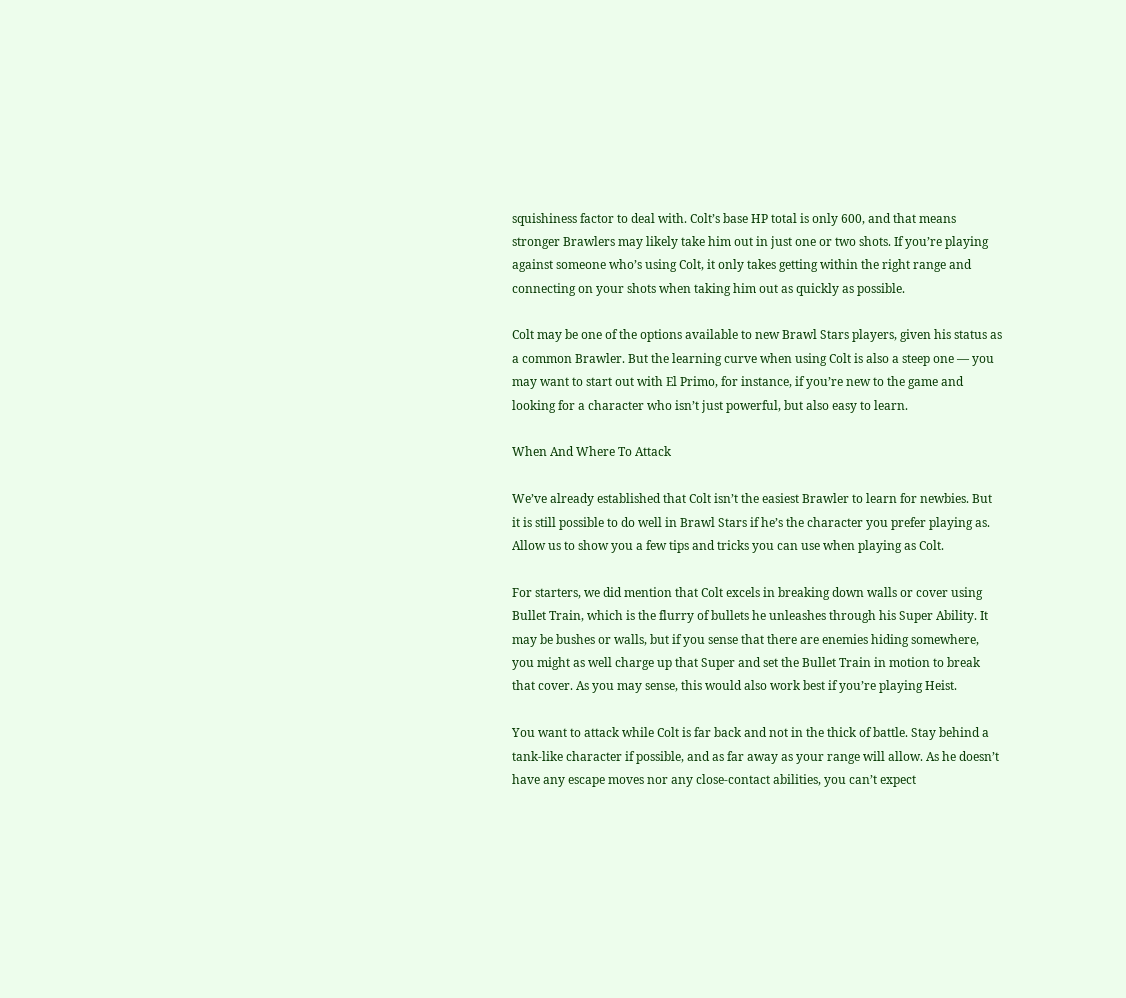squishiness factor to deal with. Colt’s base HP total is only 600, and that means stronger Brawlers may likely take him out in just one or two shots. If you’re playing against someone who’s using Colt, it only takes getting within the right range and connecting on your shots when taking him out as quickly as possible.

Colt may be one of the options available to new Brawl Stars players, given his status as a common Brawler. But the learning curve when using Colt is also a steep one — you may want to start out with El Primo, for instance, if you’re new to the game and looking for a character who isn’t just powerful, but also easy to learn.

When And Where To Attack

We’ve already established that Colt isn’t the easiest Brawler to learn for newbies. But it is still possible to do well in Brawl Stars if he’s the character you prefer playing as. Allow us to show you a few tips and tricks you can use when playing as Colt.

For starters, we did mention that Colt excels in breaking down walls or cover using Bullet Train, which is the flurry of bullets he unleashes through his Super Ability. It may be bushes or walls, but if you sense that there are enemies hiding somewhere, you might as well charge up that Super and set the Bullet Train in motion to break that cover. As you may sense, this would also work best if you’re playing Heist.

You want to attack while Colt is far back and not in the thick of battle. Stay behind a tank-like character if possible, and as far away as your range will allow. As he doesn’t have any escape moves nor any close-contact abilities, you can’t expect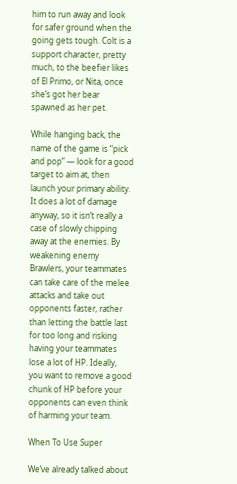him to run away and look for safer ground when the going gets tough. Colt is a support character, pretty much, to the beefier likes of El Primo, or Nita, once she’s got her bear spawned as her pet.

While hanging back, the name of the game is “pick and pop” — look for a good target to aim at, then launch your primary ability. It does a lot of damage anyway, so it isn’t really a case of slowly chipping away at the enemies. By weakening enemy Brawlers, your teammates can take care of the melee attacks and take out opponents faster, rather than letting the battle last for too long and risking having your teammates lose a lot of HP. Ideally, you want to remove a good chunk of HP before your opponents can even think of harming your team.

When To Use Super

We’ve already talked about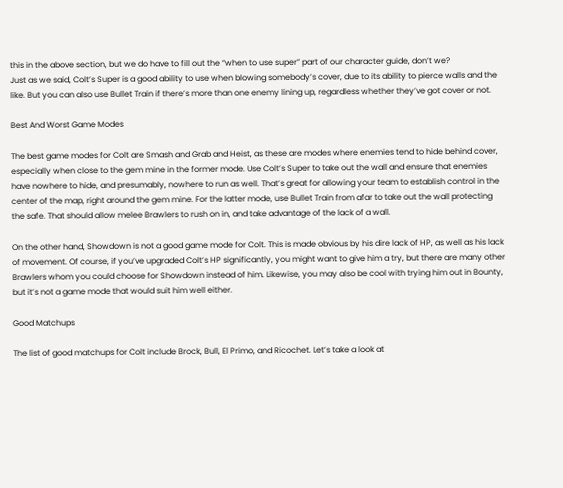this in the above section, but we do have to fill out the “when to use super” part of our character guide, don’t we?
Just as we said, Colt’s Super is a good ability to use when blowing somebody’s cover, due to its ability to pierce walls and the like. But you can also use Bullet Train if there’s more than one enemy lining up, regardless whether they’ve got cover or not.

Best And Worst Game Modes

The best game modes for Colt are Smash and Grab and Heist, as these are modes where enemies tend to hide behind cover, especially when close to the gem mine in the former mode. Use Colt’s Super to take out the wall and ensure that enemies have nowhere to hide, and presumably, nowhere to run as well. That’s great for allowing your team to establish control in the center of the map, right around the gem mine. For the latter mode, use Bullet Train from afar to take out the wall protecting the safe. That should allow melee Brawlers to rush on in, and take advantage of the lack of a wall.

On the other hand, Showdown is not a good game mode for Colt. This is made obvious by his dire lack of HP, as well as his lack of movement. Of course, if you’ve upgraded Colt’s HP significantly, you might want to give him a try, but there are many other Brawlers whom you could choose for Showdown instead of him. Likewise, you may also be cool with trying him out in Bounty, but it’s not a game mode that would suit him well either.

Good Matchups

The list of good matchups for Colt include Brock, Bull, El Primo, and Ricochet. Let’s take a look at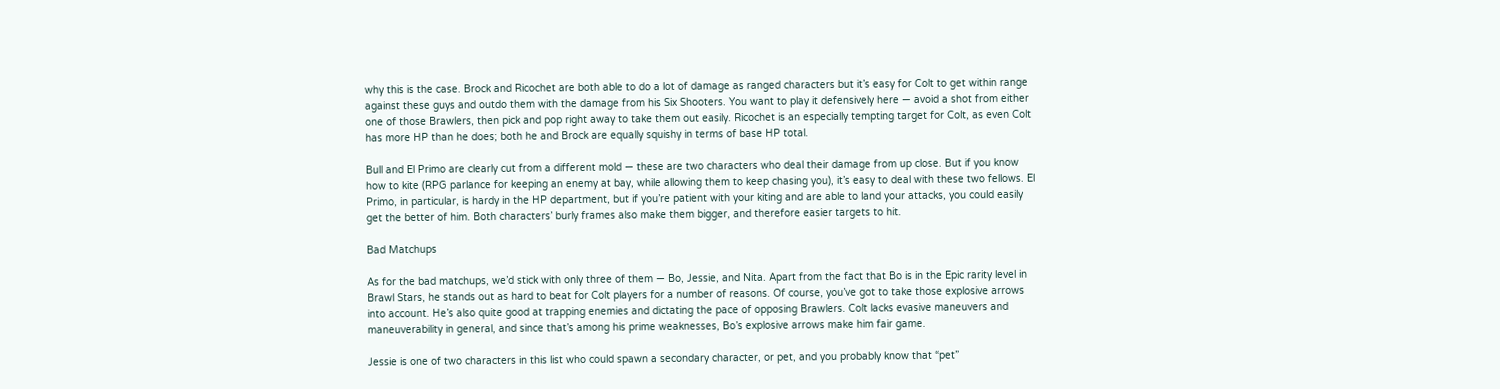why this is the case. Brock and Ricochet are both able to do a lot of damage as ranged characters but it’s easy for Colt to get within range against these guys and outdo them with the damage from his Six Shooters. You want to play it defensively here — avoid a shot from either one of those Brawlers, then pick and pop right away to take them out easily. Ricochet is an especially tempting target for Colt, as even Colt has more HP than he does; both he and Brock are equally squishy in terms of base HP total.

Bull and El Primo are clearly cut from a different mold — these are two characters who deal their damage from up close. But if you know how to kite (RPG parlance for keeping an enemy at bay, while allowing them to keep chasing you), it’s easy to deal with these two fellows. El Primo, in particular, is hardy in the HP department, but if you’re patient with your kiting and are able to land your attacks, you could easily get the better of him. Both characters’ burly frames also make them bigger, and therefore easier targets to hit.

Bad Matchups

As for the bad matchups, we’d stick with only three of them — Bo, Jessie, and Nita. Apart from the fact that Bo is in the Epic rarity level in Brawl Stars, he stands out as hard to beat for Colt players for a number of reasons. Of course, you’ve got to take those explosive arrows into account. He’s also quite good at trapping enemies and dictating the pace of opposing Brawlers. Colt lacks evasive maneuvers and maneuverability in general, and since that’s among his prime weaknesses, Bo’s explosive arrows make him fair game.

Jessie is one of two characters in this list who could spawn a secondary character, or pet, and you probably know that “pet”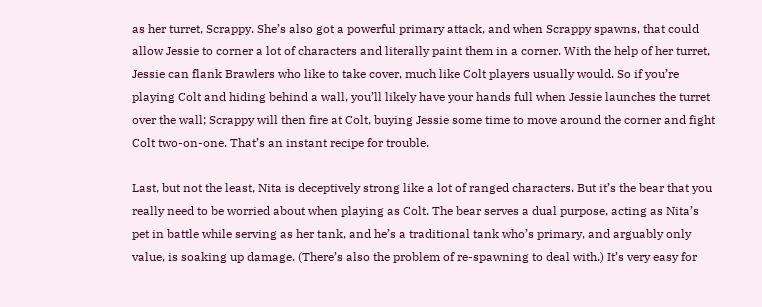as her turret, Scrappy. She’s also got a powerful primary attack, and when Scrappy spawns, that could allow Jessie to corner a lot of characters and literally paint them in a corner. With the help of her turret, Jessie can flank Brawlers who like to take cover, much like Colt players usually would. So if you’re playing Colt and hiding behind a wall, you’ll likely have your hands full when Jessie launches the turret over the wall; Scrappy will then fire at Colt, buying Jessie some time to move around the corner and fight Colt two-on-one. That’s an instant recipe for trouble.

Last, but not the least, Nita is deceptively strong like a lot of ranged characters. But it’s the bear that you really need to be worried about when playing as Colt. The bear serves a dual purpose, acting as Nita’s pet in battle while serving as her tank, and he’s a traditional tank who’s primary, and arguably only value, is soaking up damage. (There’s also the problem of re-spawning to deal with.) It’s very easy for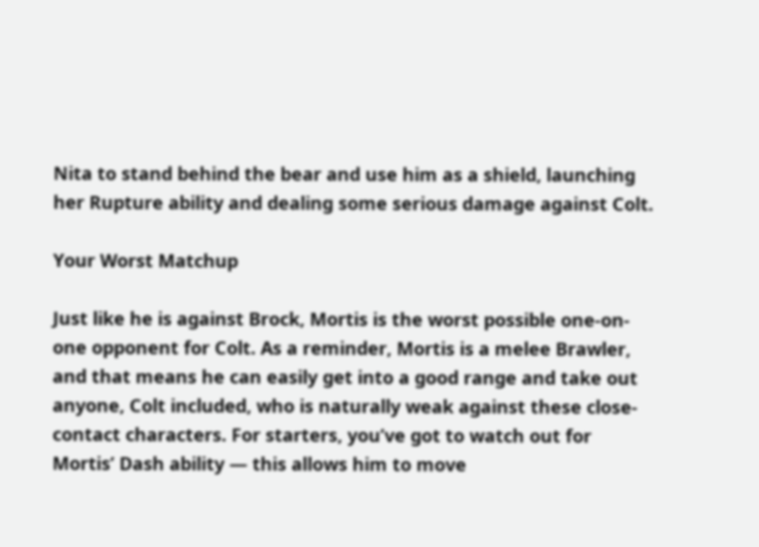Nita to stand behind the bear and use him as a shield, launching her Rupture ability and dealing some serious damage against Colt.

Your Worst Matchup

Just like he is against Brock, Mortis is the worst possible one-on-one opponent for Colt. As a reminder, Mortis is a melee Brawler, and that means he can easily get into a good range and take out anyone, Colt included, who is naturally weak against these close-contact characters. For starters, you’ve got to watch out for Mortis’ Dash ability — this allows him to move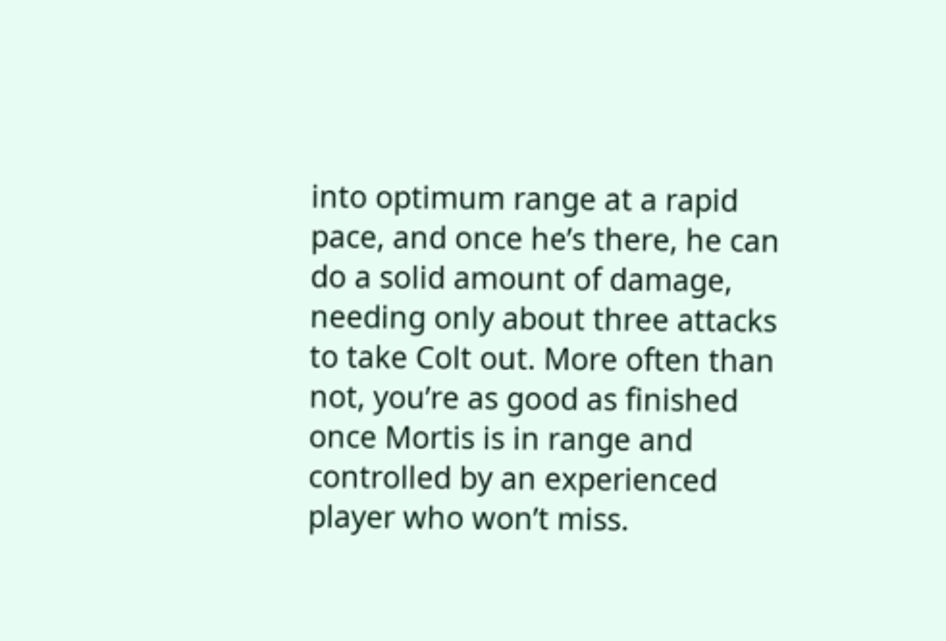into optimum range at a rapid pace, and once he’s there, he can do a solid amount of damage, needing only about three attacks to take Colt out. More often than not, you’re as good as finished once Mortis is in range and controlled by an experienced player who won’t miss.